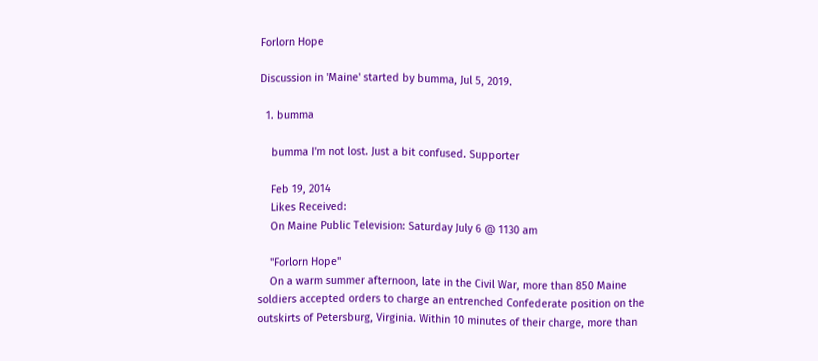Forlorn Hope

Discussion in 'Maine' started by bumma, Jul 5, 2019.

  1. bumma

    bumma I'm not lost. Just a bit confused. Supporter

    Feb 19, 2014
    Likes Received:
    On Maine Public Television: Saturday July 6 @ 1130 am

    "Forlorn Hope"
    On a warm summer afternoon, late in the Civil War, more than 850 Maine soldiers accepted orders to charge an entrenched Confederate position on the outskirts of Petersburg, Virginia. Within 10 minutes of their charge, more than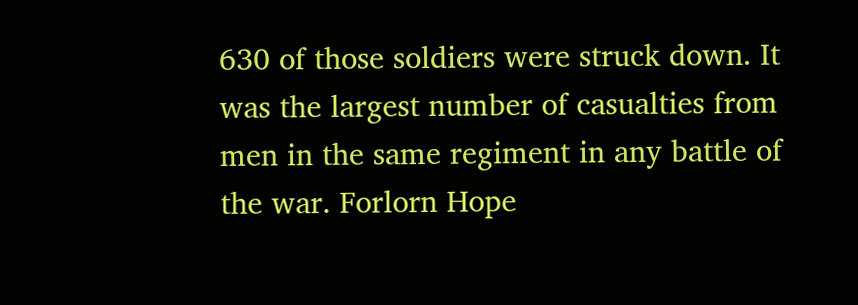630 of those soldiers were struck down. It was the largest number of casualties from men in the same regiment in any battle of the war. Forlorn Hope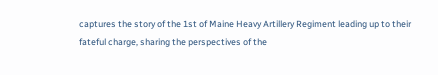captures the story of the 1st of Maine Heavy Artillery Regiment leading up to their fateful charge, sharing the perspectives of the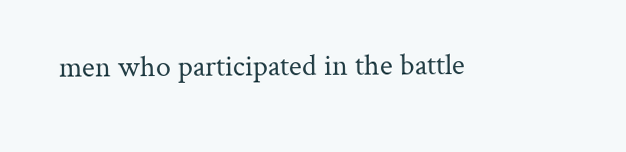men who participated in the battle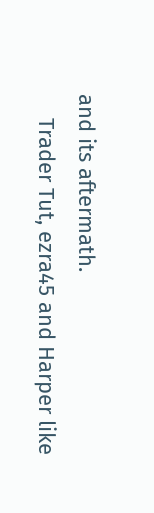and its aftermath.
    Trader Tut, ezra45 and Harper like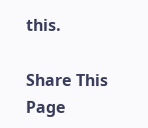this.

Share This Page